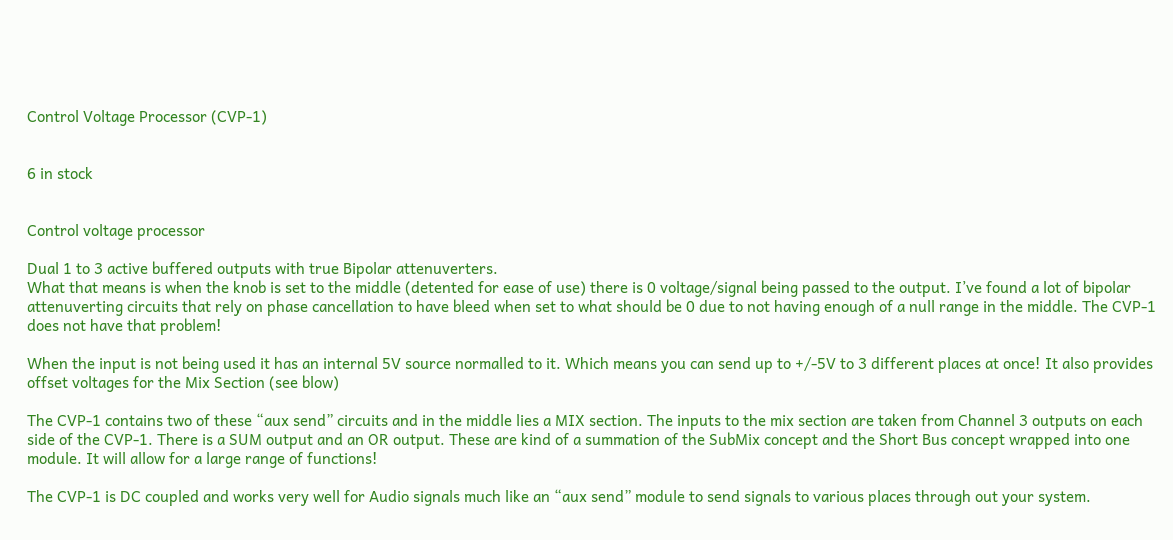Control Voltage Processor (CVP-1)


6 in stock


Control voltage processor

Dual 1 to 3 active buffered outputs with true Bipolar attenuverters.
What that means is when the knob is set to the middle (detented for ease of use) there is 0 voltage/signal being passed to the output. I’ve found a lot of bipolar attenuverting circuits that rely on phase cancellation to have bleed when set to what should be 0 due to not having enough of a null range in the middle. The CVP-1 does not have that problem!

When the input is not being used it has an internal 5V source normalled to it. Which means you can send up to +/-5V to 3 different places at once! It also provides offset voltages for the Mix Section (see blow)

The CVP-1 contains two of these “aux send” circuits and in the middle lies a MIX section. The inputs to the mix section are taken from Channel 3 outputs on each side of the CVP-1. There is a SUM output and an OR output. These are kind of a summation of the SubMix concept and the Short Bus concept wrapped into one module. It will allow for a large range of functions!

The CVP-1 is DC coupled and works very well for Audio signals much like an “aux send” module to send signals to various places through out your system.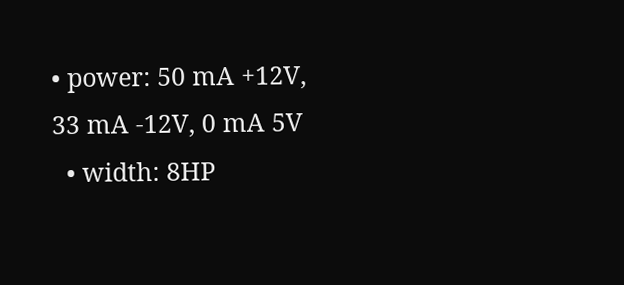• power: 50 mA +12V, 33 mA -12V, 0 mA 5V
  • width: 8HP